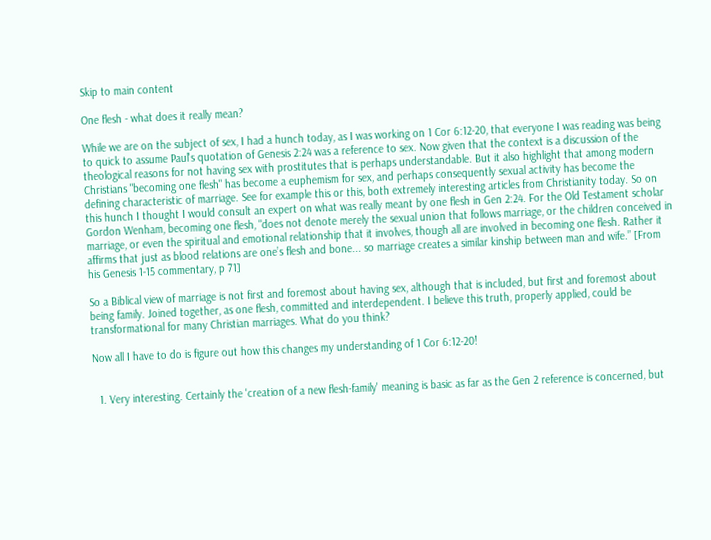Skip to main content

One flesh - what does it really mean?

While we are on the subject of sex, I had a hunch today, as I was working on 1 Cor 6:12-20, that everyone I was reading was being to quick to assume Paul's quotation of Genesis 2:24 was a reference to sex. Now given that the context is a discussion of the theological reasons for not having sex with prostitutes that is perhaps understandable. But it also highlight that among modern Christians "becoming one flesh" has become a euphemism for sex, and perhaps consequently sexual activity has become the defining characteristic of marriage. See for example this or this, both extremely interesting articles from Christianity today. So on this hunch I thought I would consult an expert on what was really meant by one flesh in Gen 2:24. For the Old Testament scholar Gordon Wenham, becoming one flesh, "does not denote merely the sexual union that follows marriage, or the children conceived in marriage, or even the spiritual and emotional relationship that it involves, though all are involved in becoming one flesh. Rather it affirms that just as blood relations are one’s flesh and bone... so marriage creates a similar kinship between man and wife.” [From his Genesis 1-15 commentary, p 71]

So a Biblical view of marriage is not first and foremost about having sex, although that is included, but first and foremost about being family. Joined together, as one flesh, committed and interdependent. I believe this truth, properly applied, could be transformational for many Christian marriages. What do you think?

Now all I have to do is figure out how this changes my understanding of 1 Cor 6:12-20!


  1. Very interesting. Certainly the 'creation of a new flesh-family' meaning is basic as far as the Gen 2 reference is concerned, but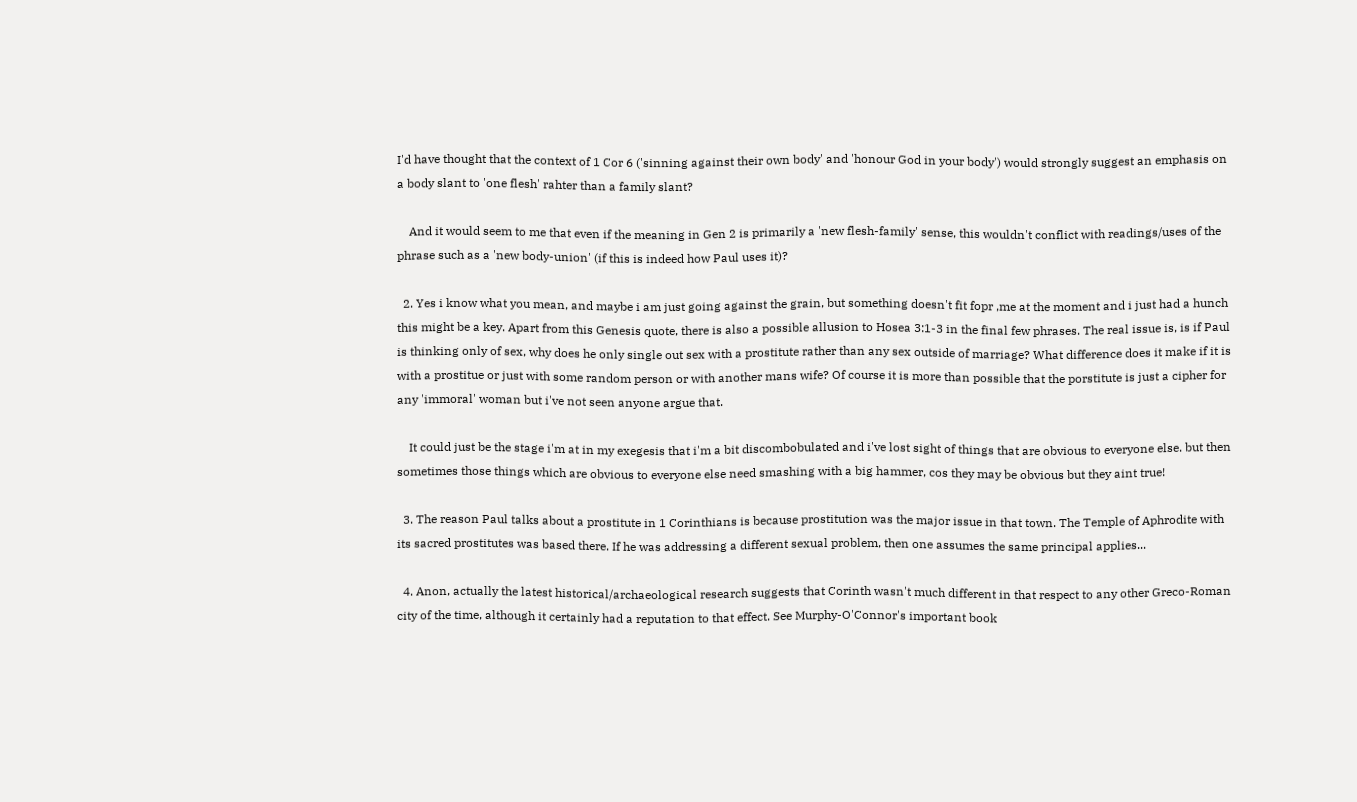I'd have thought that the context of 1 Cor 6 ('sinning against their own body' and 'honour God in your body') would strongly suggest an emphasis on a body slant to 'one flesh' rahter than a family slant?

    And it would seem to me that even if the meaning in Gen 2 is primarily a 'new flesh-family' sense, this wouldn't conflict with readings/uses of the phrase such as a 'new body-union' (if this is indeed how Paul uses it)?

  2. Yes i know what you mean, and maybe i am just going against the grain, but something doesn't fit fopr ,me at the moment and i just had a hunch this might be a key. Apart from this Genesis quote, there is also a possible allusion to Hosea 3:1-3 in the final few phrases. The real issue is, is if Paul is thinking only of sex, why does he only single out sex with a prostitute rather than any sex outside of marriage? What difference does it make if it is with a prostitue or just with some random person or with another mans wife? Of course it is more than possible that the porstitute is just a cipher for any 'immoral' woman but i've not seen anyone argue that.

    It could just be the stage i'm at in my exegesis that i'm a bit discombobulated and i've lost sight of things that are obvious to everyone else. but then sometimes those things which are obvious to everyone else need smashing with a big hammer, cos they may be obvious but they aint true!

  3. The reason Paul talks about a prostitute in 1 Corinthians is because prostitution was the major issue in that town. The Temple of Aphrodite with its sacred prostitutes was based there. If he was addressing a different sexual problem, then one assumes the same principal applies...

  4. Anon, actually the latest historical/archaeological research suggests that Corinth wasn't much different in that respect to any other Greco-Roman city of the time, although it certainly had a reputation to that effect. See Murphy-O'Connor's important book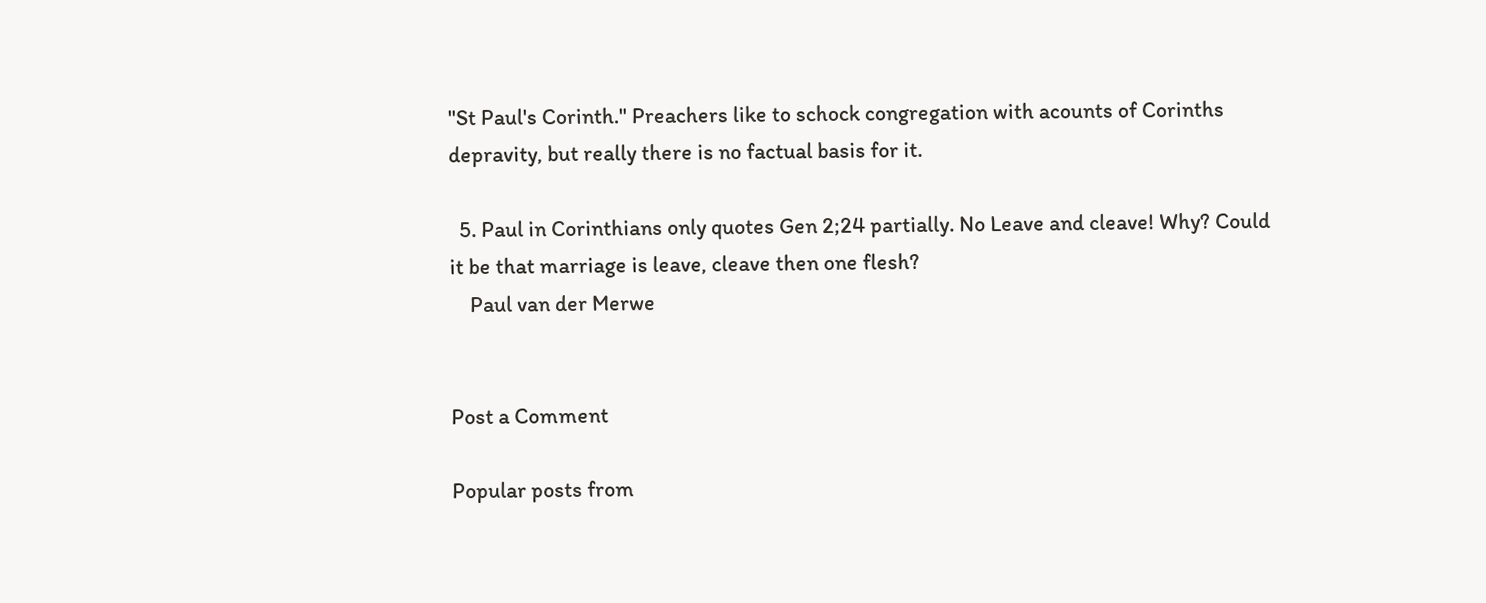"St Paul's Corinth." Preachers like to schock congregation with acounts of Corinths depravity, but really there is no factual basis for it.

  5. Paul in Corinthians only quotes Gen 2;24 partially. No Leave and cleave! Why? Could it be that marriage is leave, cleave then one flesh?
    Paul van der Merwe


Post a Comment

Popular posts from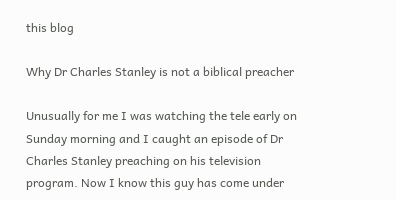this blog

Why Dr Charles Stanley is not a biblical preacher

Unusually for me I was watching the tele early on Sunday morning and I caught an episode of Dr Charles Stanley preaching on his television program. Now I know this guy has come under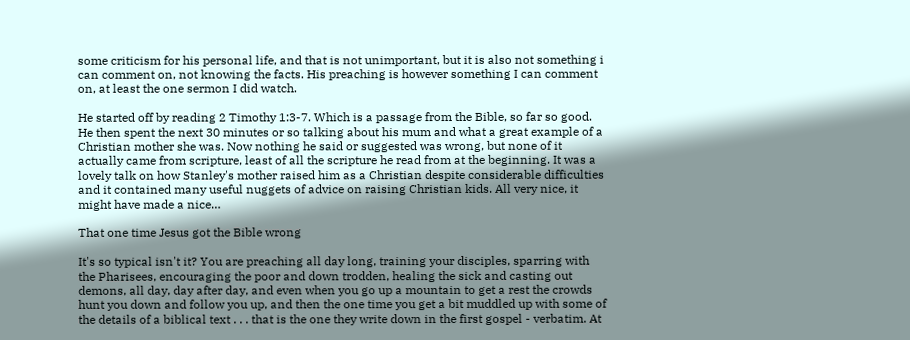some criticism for his personal life, and that is not unimportant, but it is also not something i can comment on, not knowing the facts. His preaching is however something I can comment on, at least the one sermon I did watch.

He started off by reading 2 Timothy 1:3-7. Which is a passage from the Bible, so far so good. He then spent the next 30 minutes or so talking about his mum and what a great example of a Christian mother she was. Now nothing he said or suggested was wrong, but none of it actually came from scripture, least of all the scripture he read from at the beginning. It was a lovely talk on how Stanley's mother raised him as a Christian despite considerable difficulties and it contained many useful nuggets of advice on raising Christian kids. All very nice, it might have made a nice…

That one time Jesus got the Bible wrong

It's so typical isn't it? You are preaching all day long, training your disciples, sparring with the Pharisees, encouraging the poor and down trodden, healing the sick and casting out demons, all day, day after day, and even when you go up a mountain to get a rest the crowds hunt you down and follow you up, and then the one time you get a bit muddled up with some of the details of a biblical text . . . that is the one they write down in the first gospel - verbatim. At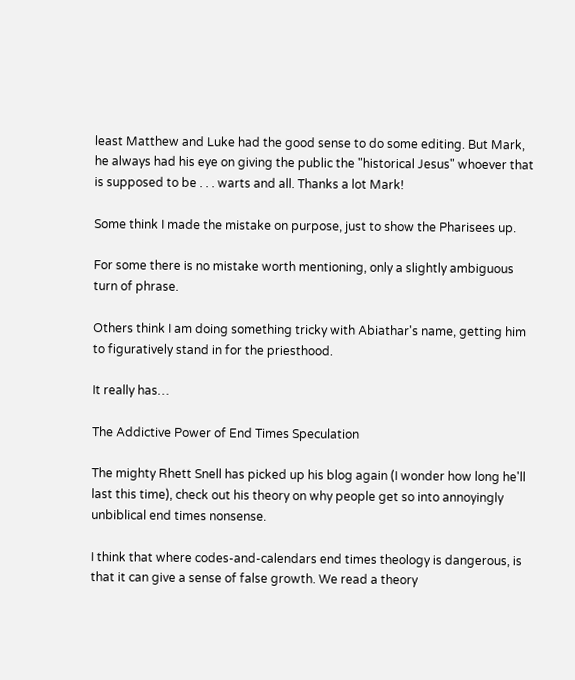least Matthew and Luke had the good sense to do some editing. But Mark, he always had his eye on giving the public the "historical Jesus" whoever that is supposed to be . . . warts and all. Thanks a lot Mark!

Some think I made the mistake on purpose, just to show the Pharisees up.

For some there is no mistake worth mentioning, only a slightly ambiguous turn of phrase.

Others think I am doing something tricky with Abiathar's name, getting him to figuratively stand in for the priesthood.

It really has…

The Addictive Power of End Times Speculation

The mighty Rhett Snell has picked up his blog again (I wonder how long he'll last this time), check out his theory on why people get so into annoyingly unbiblical end times nonsense.

I think that where codes-and-calendars end times theology is dangerous, is that it can give a sense of false growth. We read a theory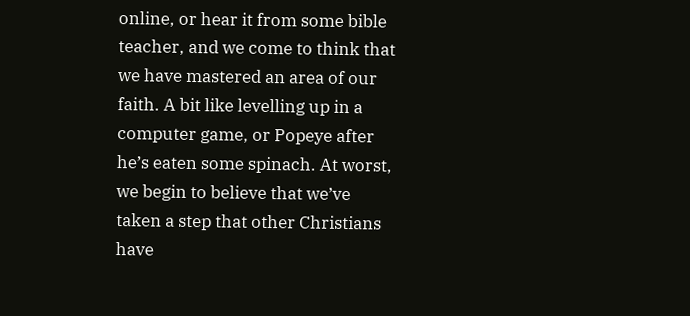online, or hear it from some bible teacher, and we come to think that we have mastered an area of our faith. A bit like levelling up in a computer game, or Popeye after he’s eaten some spinach. At worst, we begin to believe that we’ve taken a step that other Christians have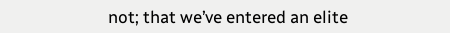not; that we’ve entered an elite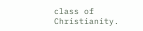class of Christianity.